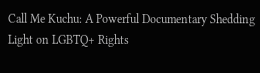Call Me Kuchu: A Powerful Documentary Shedding Light on LGBTQ+ Rights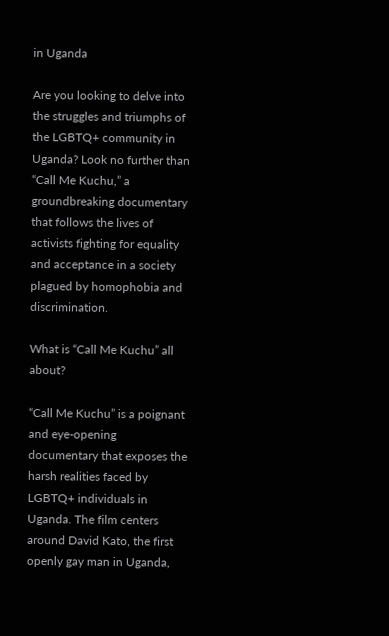in Uganda

Are you looking to delve into the struggles and triumphs of the LGBTQ+ community in Uganda? Look no further than “Call Me Kuchu,” a groundbreaking documentary that follows the lives of activists fighting for equality and acceptance in a society plagued by homophobia and discrimination.

What is “Call Me Kuchu” all about?

“Call Me Kuchu” is a poignant and eye-opening documentary that exposes the harsh realities faced by LGBTQ+ individuals in Uganda. The film centers around David Kato, the first openly gay man in Uganda,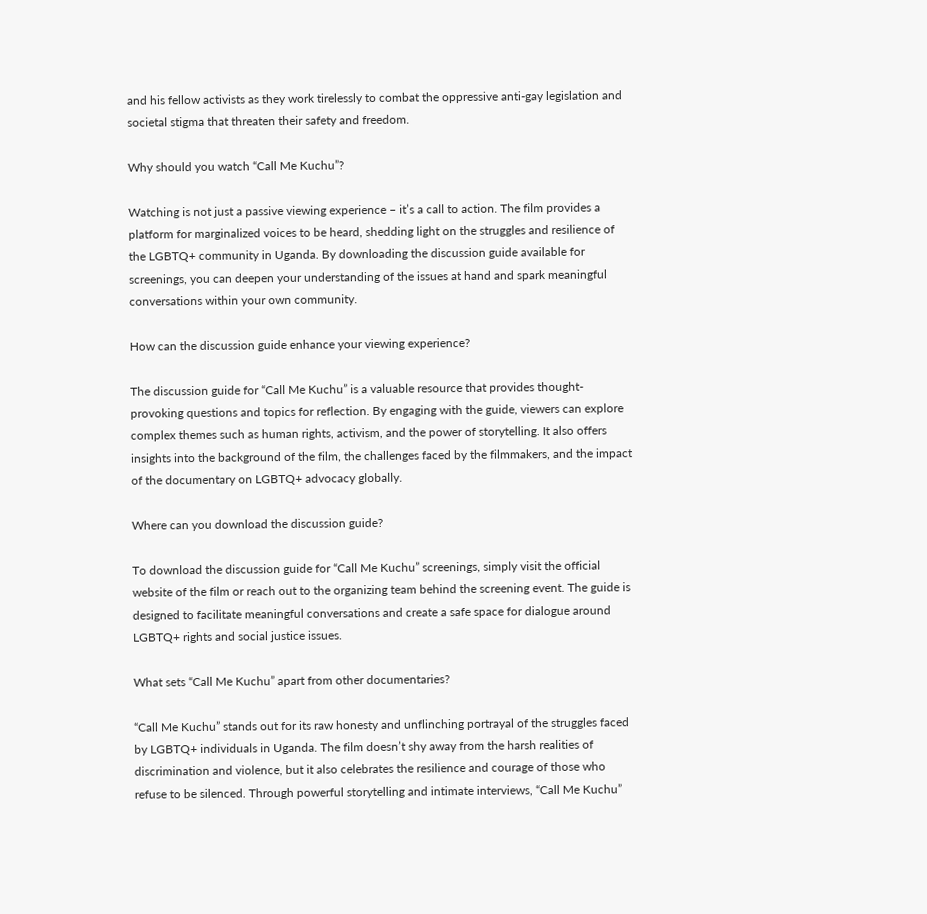and his fellow activists as they work tirelessly to combat the oppressive anti-gay legislation and societal stigma that threaten their safety and freedom.

Why should you watch “Call Me Kuchu”?

Watching is not just a passive viewing experience – it’s a call to action. The film provides a platform for marginalized voices to be heard, shedding light on the struggles and resilience of the LGBTQ+ community in Uganda. By downloading the discussion guide available for screenings, you can deepen your understanding of the issues at hand and spark meaningful conversations within your own community.

How can the discussion guide enhance your viewing experience?

The discussion guide for “Call Me Kuchu” is a valuable resource that provides thought-provoking questions and topics for reflection. By engaging with the guide, viewers can explore complex themes such as human rights, activism, and the power of storytelling. It also offers insights into the background of the film, the challenges faced by the filmmakers, and the impact of the documentary on LGBTQ+ advocacy globally.

Where can you download the discussion guide?

To download the discussion guide for “Call Me Kuchu” screenings, simply visit the official website of the film or reach out to the organizing team behind the screening event. The guide is designed to facilitate meaningful conversations and create a safe space for dialogue around LGBTQ+ rights and social justice issues.

What sets “Call Me Kuchu” apart from other documentaries?

“Call Me Kuchu” stands out for its raw honesty and unflinching portrayal of the struggles faced by LGBTQ+ individuals in Uganda. The film doesn’t shy away from the harsh realities of discrimination and violence, but it also celebrates the resilience and courage of those who refuse to be silenced. Through powerful storytelling and intimate interviews, “Call Me Kuchu”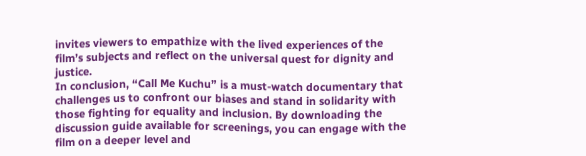invites viewers to empathize with the lived experiences of the film’s subjects and reflect on the universal quest for dignity and justice.
In conclusion, “Call Me Kuchu” is a must-watch documentary that challenges us to confront our biases and stand in solidarity with those fighting for equality and inclusion. By downloading the discussion guide available for screenings, you can engage with the film on a deeper level and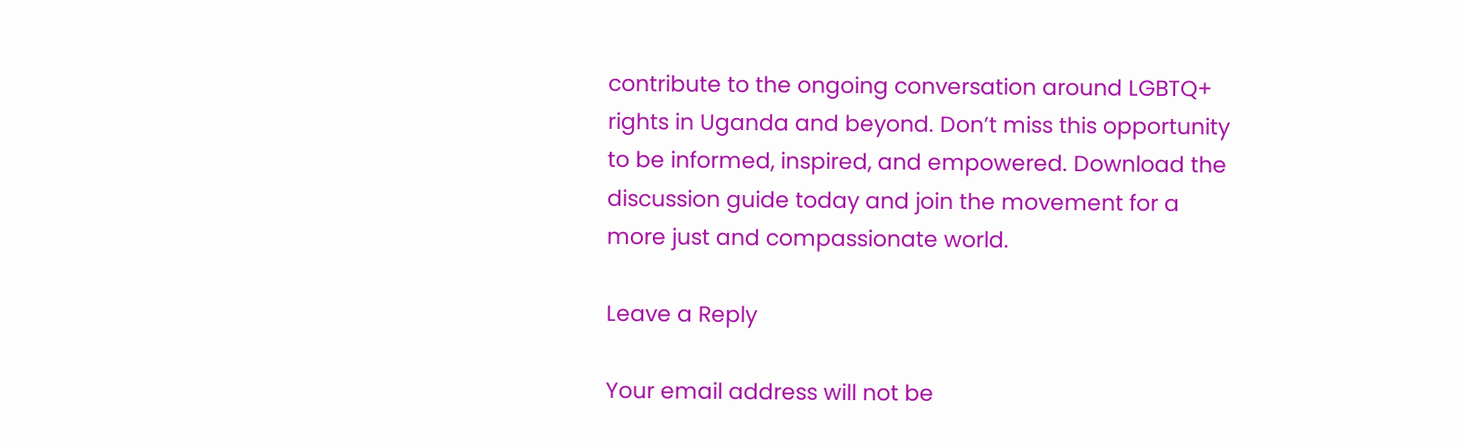contribute to the ongoing conversation around LGBTQ+ rights in Uganda and beyond. Don’t miss this opportunity to be informed, inspired, and empowered. Download the discussion guide today and join the movement for a more just and compassionate world.

Leave a Reply

Your email address will not be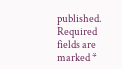published. Required fields are marked *